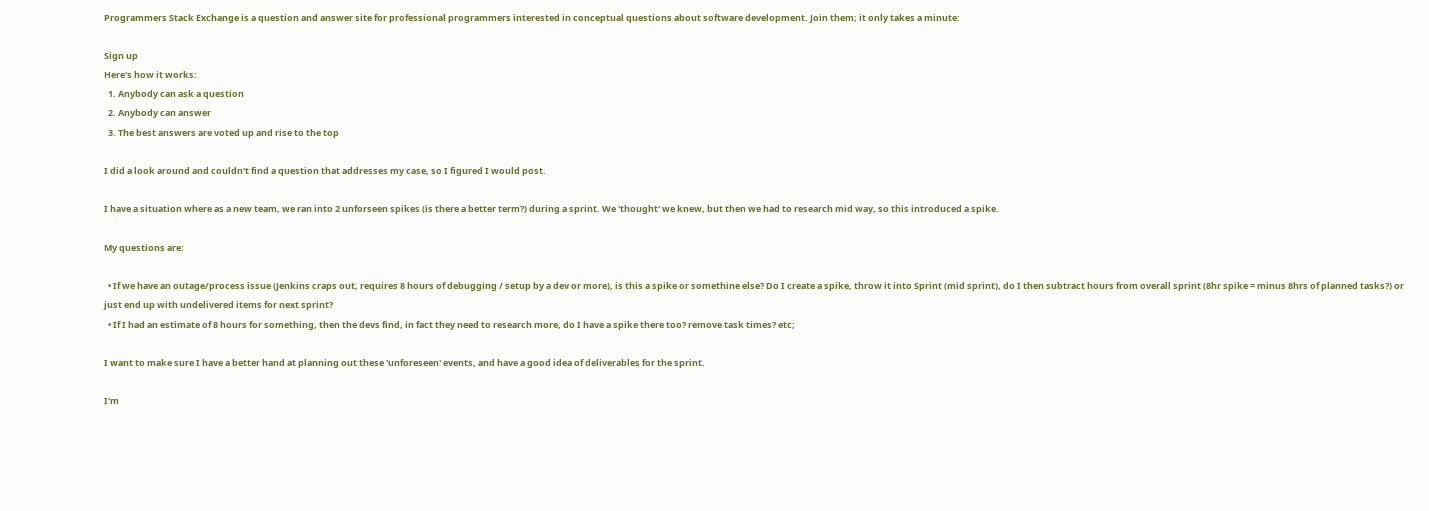Programmers Stack Exchange is a question and answer site for professional programmers interested in conceptual questions about software development. Join them; it only takes a minute:

Sign up
Here's how it works:
  1. Anybody can ask a question
  2. Anybody can answer
  3. The best answers are voted up and rise to the top

I did a look around and couldn't find a question that addresses my case, so I figured I would post.

I have a situation where as a new team, we ran into 2 unforseen spikes (is there a better term?) during a sprint. We 'thought' we knew, but then we had to research mid way, so this introduced a spike.

My questions are:

  • If we have an outage/process issue (Jenkins craps out, requires 8 hours of debugging / setup by a dev or more), is this a spike or somethine else? Do I create a spike, throw it into Sprint (mid sprint), do I then subtract hours from overall sprint (8hr spike = minus 8hrs of planned tasks?) or just end up with undelivered items for next sprint?
  • If I had an estimate of 8 hours for something, then the devs find, in fact they need to research more, do I have a spike there too? remove task times? etc;

I want to make sure I have a better hand at planning out these 'unforeseen' events, and have a good idea of deliverables for the sprint.

I'm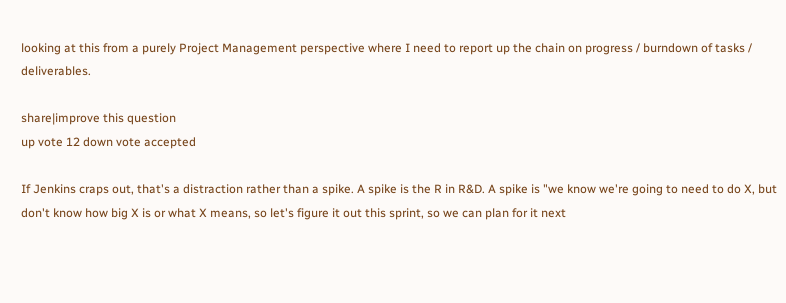looking at this from a purely Project Management perspective where I need to report up the chain on progress / burndown of tasks / deliverables.

share|improve this question
up vote 12 down vote accepted

If Jenkins craps out, that's a distraction rather than a spike. A spike is the R in R&D. A spike is "we know we're going to need to do X, but don't know how big X is or what X means, so let's figure it out this sprint, so we can plan for it next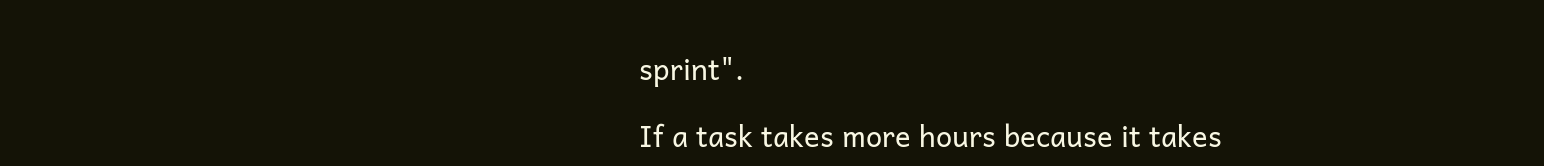sprint".

If a task takes more hours because it takes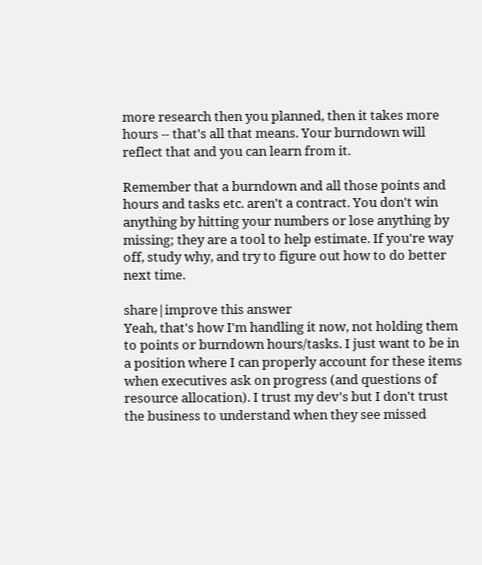more research then you planned, then it takes more hours -- that's all that means. Your burndown will reflect that and you can learn from it.

Remember that a burndown and all those points and hours and tasks etc. aren't a contract. You don't win anything by hitting your numbers or lose anything by missing; they are a tool to help estimate. If you're way off, study why, and try to figure out how to do better next time.

share|improve this answer
Yeah, that's how I'm handling it now, not holding them to points or burndown hours/tasks. I just want to be in a position where I can properly account for these items when executives ask on progress (and questions of resource allocation). I trust my dev's but I don't trust the business to understand when they see missed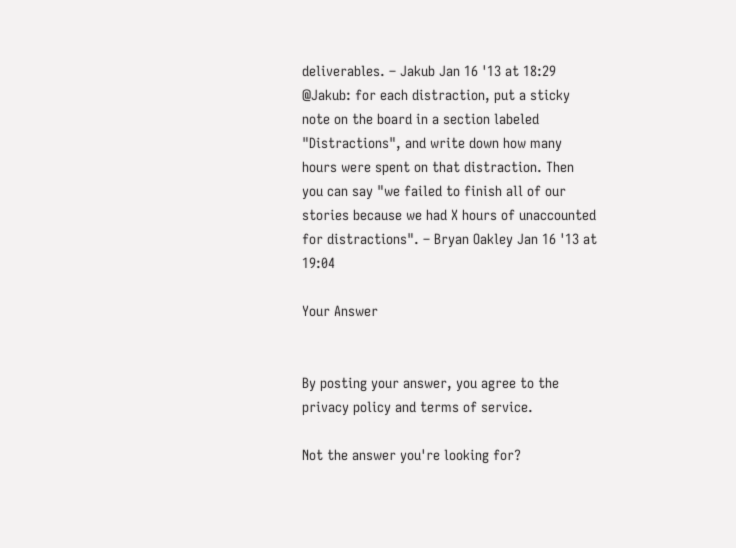deliverables. – Jakub Jan 16 '13 at 18:29
@Jakub: for each distraction, put a sticky note on the board in a section labeled "Distractions", and write down how many hours were spent on that distraction. Then you can say "we failed to finish all of our stories because we had X hours of unaccounted for distractions". – Bryan Oakley Jan 16 '13 at 19:04

Your Answer


By posting your answer, you agree to the privacy policy and terms of service.

Not the answer you're looking for?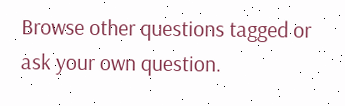Browse other questions tagged or ask your own question.